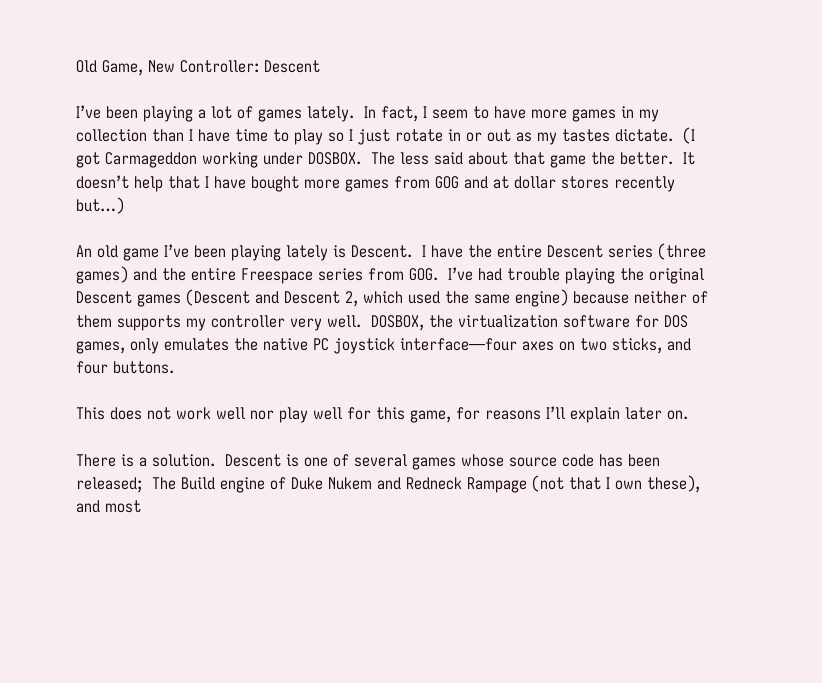Old Game, New Controller: Descent

I’ve been playing a lot of games lately.  In fact, I seem to have more games in my collection than I have time to play so I just rotate in or out as my tastes dictate.  (I got Carmageddon working under DOSBOX.  The less said about that game the better.  It doesn’t help that I have bought more games from GOG and at dollar stores recently but…)

An old game I’ve been playing lately is Descent.  I have the entire Descent series (three games) and the entire Freespace series from GOG.  I’ve had trouble playing the original Descent games (Descent and Descent 2, which used the same engine) because neither of them supports my controller very well.  DOSBOX, the virtualization software for DOS games, only emulates the native PC joystick interface—four axes on two sticks, and four buttons.

This does not work well nor play well for this game, for reasons I’ll explain later on.

There is a solution.  Descent is one of several games whose source code has been released;  The Build engine of Duke Nukem and Redneck Rampage (not that I own these), and most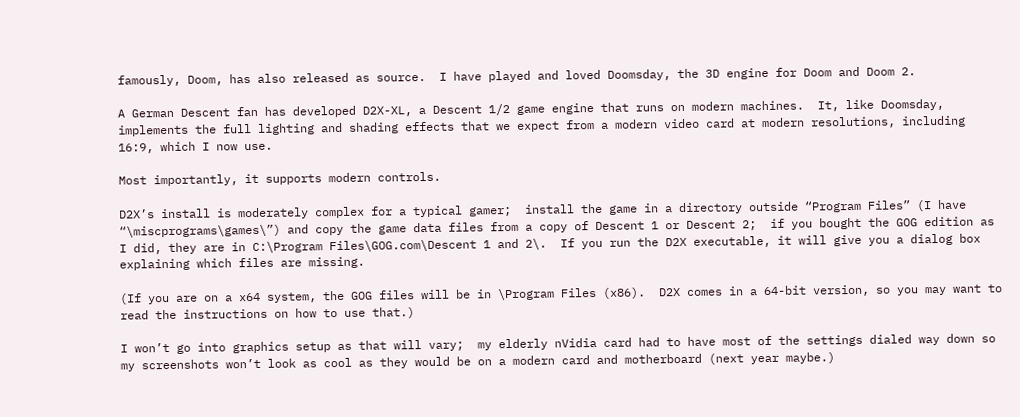famously, Doom, has also released as source.  I have played and loved Doomsday, the 3D engine for Doom and Doom 2.

A German Descent fan has developed D2X-XL, a Descent 1/2 game engine that runs on modern machines.  It, like Doomsday, implements the full lighting and shading effects that we expect from a modern video card at modern resolutions, including 16:9, which I now use.

Most importantly, it supports modern controls.

D2X’s install is moderately complex for a typical gamer;  install the game in a directory outside “Program Files” (I have “\miscprograms\games\”) and copy the game data files from a copy of Descent 1 or Descent 2;  if you bought the GOG edition as I did, they are in C:\Program Files\GOG.com\Descent 1 and 2\.  If you run the D2X executable, it will give you a dialog box explaining which files are missing.

(If you are on a x64 system, the GOG files will be in \Program Files (x86).  D2X comes in a 64-bit version, so you may want to read the instructions on how to use that.)

I won’t go into graphics setup as that will vary;  my elderly nVidia card had to have most of the settings dialed way down so my screenshots won’t look as cool as they would be on a modern card and motherboard (next year maybe.)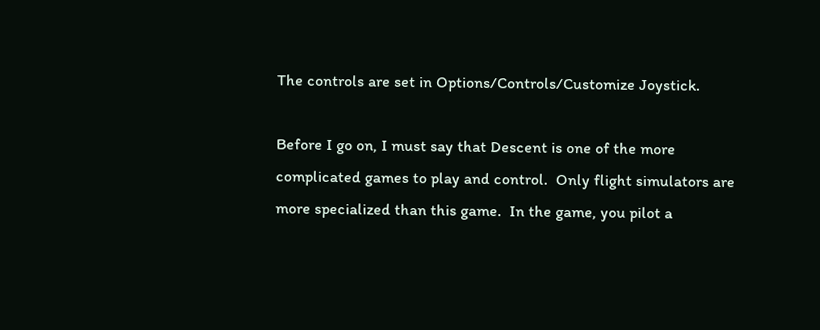The controls are set in Options/Controls/Customize Joystick.

Before I go on, I must say that Descent is one of the more complicated games to play and control.  Only flight simulators are more specialized than this game.  In the game, you pilot a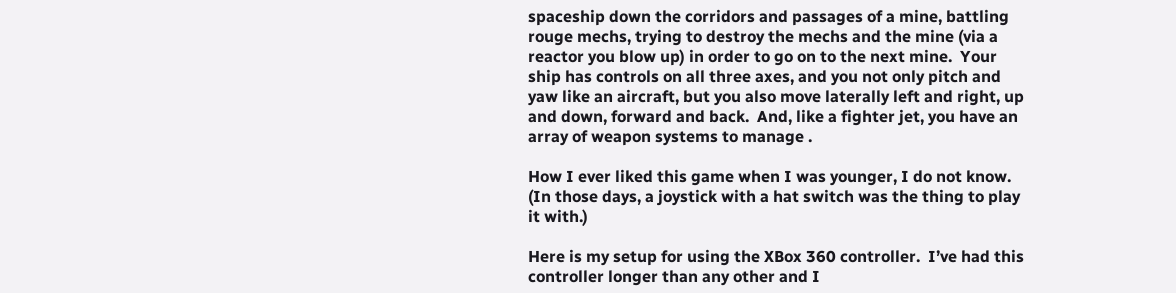spaceship down the corridors and passages of a mine, battling rouge mechs, trying to destroy the mechs and the mine (via a reactor you blow up) in order to go on to the next mine.  Your ship has controls on all three axes, and you not only pitch and yaw like an aircraft, but you also move laterally left and right, up and down, forward and back.  And, like a fighter jet, you have an array of weapon systems to manage .

How I ever liked this game when I was younger, I do not know.  (In those days, a joystick with a hat switch was the thing to play it with.)

Here is my setup for using the XBox 360 controller.  I’ve had this controller longer than any other and I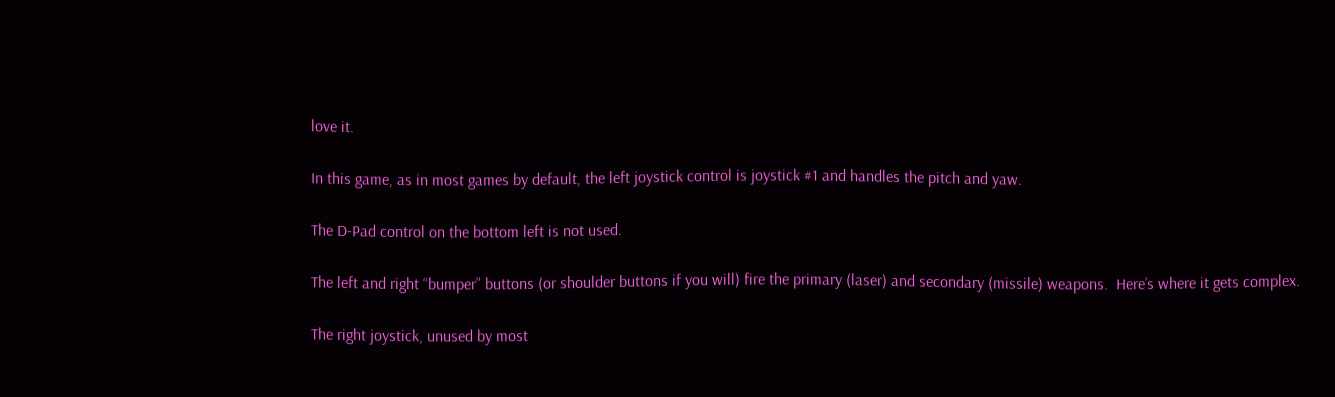love it.

In this game, as in most games by default, the left joystick control is joystick #1 and handles the pitch and yaw.

The D-Pad control on the bottom left is not used.

The left and right “bumper” buttons (or shoulder buttons if you will) fire the primary (laser) and secondary (missile) weapons.  Here’s where it gets complex.

The right joystick, unused by most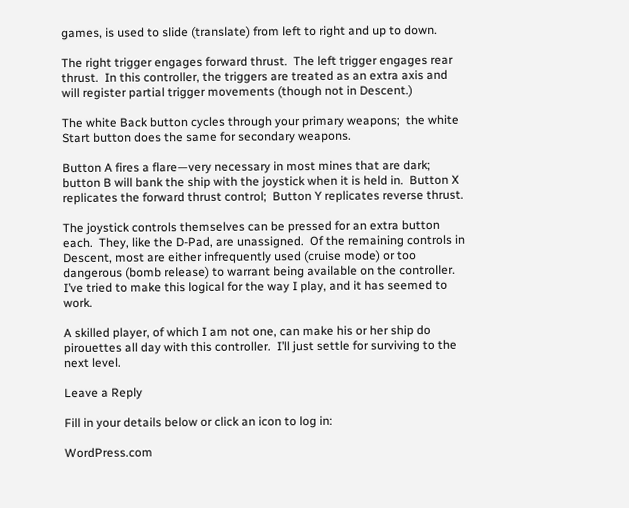games, is used to slide (translate) from left to right and up to down.

The right trigger engages forward thrust.  The left trigger engages rear thrust.  In this controller, the triggers are treated as an extra axis and will register partial trigger movements (though not in Descent.)

The white Back button cycles through your primary weapons;  the white Start button does the same for secondary weapons.

Button A fires a flare—very necessary in most mines that are dark;  button B will bank the ship with the joystick when it is held in.  Button X replicates the forward thrust control;  Button Y replicates reverse thrust.

The joystick controls themselves can be pressed for an extra button each.  They, like the D-Pad, are unassigned.  Of the remaining controls in Descent, most are either infrequently used (cruise mode) or too dangerous (bomb release) to warrant being available on the controller.  I’ve tried to make this logical for the way I play, and it has seemed to work.

A skilled player, of which I am not one, can make his or her ship do pirouettes all day with this controller.  I’ll just settle for surviving to the next level.

Leave a Reply

Fill in your details below or click an icon to log in:

WordPress.com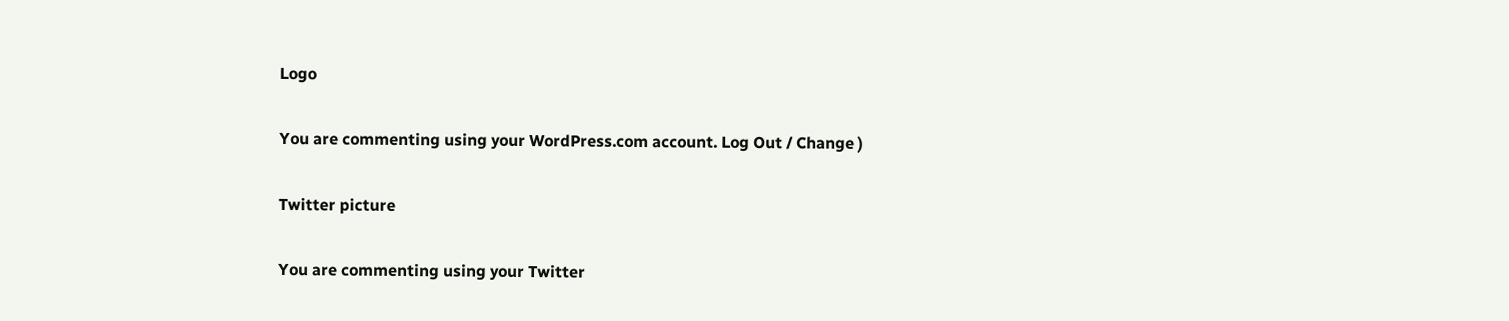Logo

You are commenting using your WordPress.com account. Log Out / Change )

Twitter picture

You are commenting using your Twitter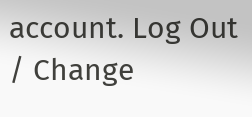account. Log Out / Change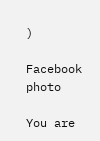)

Facebook photo

You are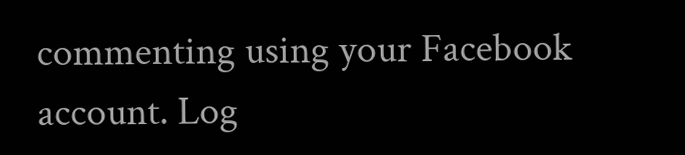commenting using your Facebook account. Log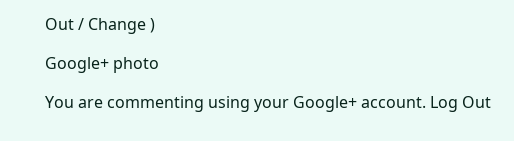Out / Change )

Google+ photo

You are commenting using your Google+ account. Log Out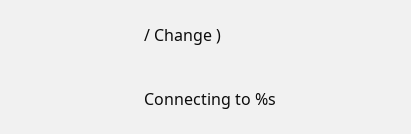/ Change )

Connecting to %s